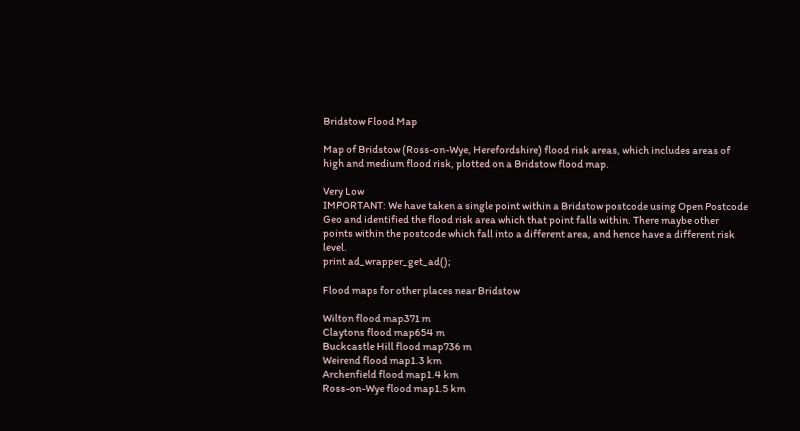Bridstow Flood Map

Map of Bridstow (Ross-on-Wye, Herefordshire) flood risk areas, which includes areas of high and medium flood risk, plotted on a Bridstow flood map.

Very Low
IMPORTANT: We have taken a single point within a Bridstow postcode using Open Postcode Geo and identified the flood risk area which that point falls within. There maybe other points within the postcode which fall into a different area, and hence have a different risk level.
print ad_wrapper_get_ad();

Flood maps for other places near Bridstow

Wilton flood map371 m
Claytons flood map654 m
Buckcastle Hill flood map736 m
Weirend flood map1.3 km
Archenfield flood map1.4 km
Ross-on-Wye flood map1.5 km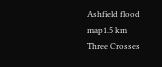Ashfield flood map1.5 km
Three Crosses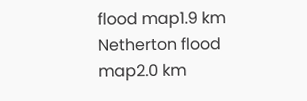flood map1.9 km
Netherton flood map2.0 km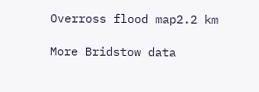Overross flood map2.2 km

More Bridstow data